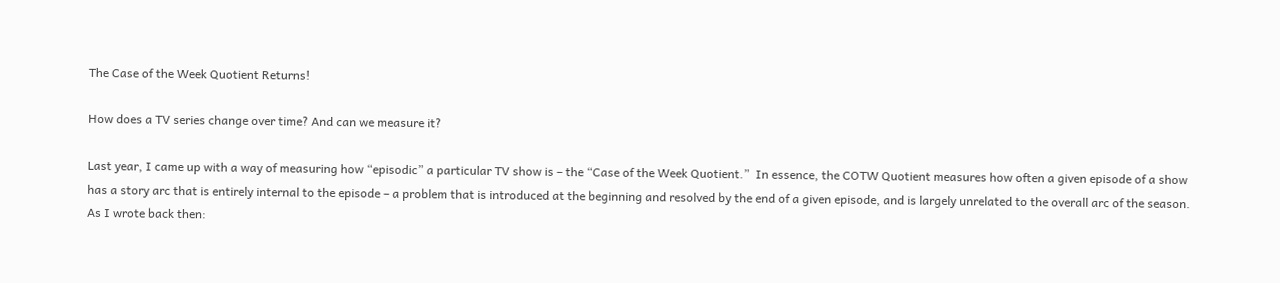The Case of the Week Quotient Returns!

How does a TV series change over time? And can we measure it?

Last year, I came up with a way of measuring how “episodic” a particular TV show is – the “Case of the Week Quotient.”  In essence, the COTW Quotient measures how often a given episode of a show has a story arc that is entirely internal to the episode – a problem that is introduced at the beginning and resolved by the end of a given episode, and is largely unrelated to the overall arc of the season.  As I wrote back then: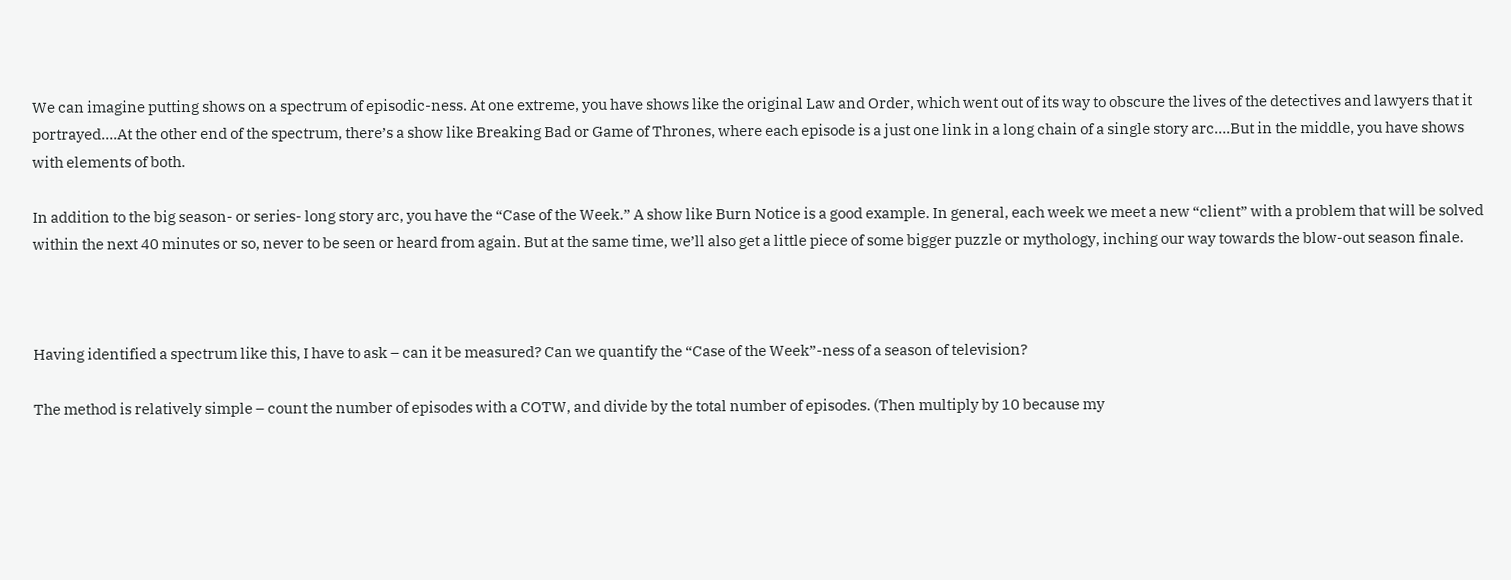We can imagine putting shows on a spectrum of episodic-ness. At one extreme, you have shows like the original Law and Order, which went out of its way to obscure the lives of the detectives and lawyers that it portrayed….At the other end of the spectrum, there’s a show like Breaking Bad or Game of Thrones, where each episode is a just one link in a long chain of a single story arc….But in the middle, you have shows with elements of both.

In addition to the big season- or series- long story arc, you have the “Case of the Week.” A show like Burn Notice is a good example. In general, each week we meet a new “client” with a problem that will be solved within the next 40 minutes or so, never to be seen or heard from again. But at the same time, we’ll also get a little piece of some bigger puzzle or mythology, inching our way towards the blow-out season finale.



Having identified a spectrum like this, I have to ask – can it be measured? Can we quantify the “Case of the Week”-ness of a season of television?

The method is relatively simple – count the number of episodes with a COTW, and divide by the total number of episodes. (Then multiply by 10 because my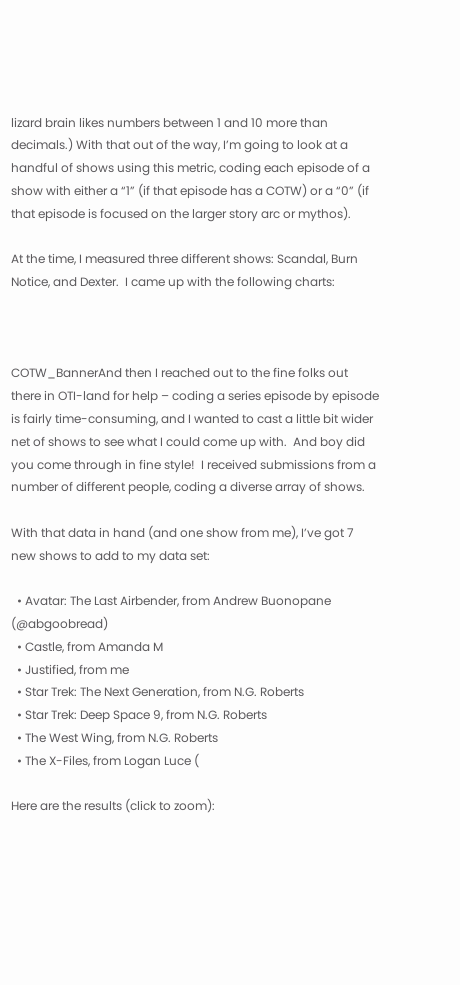lizard brain likes numbers between 1 and 10 more than decimals.) With that out of the way, I’m going to look at a handful of shows using this metric, coding each episode of a show with either a “1” (if that episode has a COTW) or a “0” (if that episode is focused on the larger story arc or mythos).

At the time, I measured three different shows: Scandal, Burn Notice, and Dexter.  I came up with the following charts:



COTW_BannerAnd then I reached out to the fine folks out there in OTI-land for help – coding a series episode by episode is fairly time-consuming, and I wanted to cast a little bit wider net of shows to see what I could come up with.  And boy did you come through in fine style!  I received submissions from a number of different people, coding a diverse array of shows.

With that data in hand (and one show from me), I’ve got 7 new shows to add to my data set:

  • Avatar: The Last Airbender, from Andrew Buonopane (@abgoobread)
  • Castle, from Amanda M
  • Justified, from me
  • Star Trek: The Next Generation, from N.G. Roberts
  • Star Trek: Deep Space 9, from N.G. Roberts
  • The West Wing, from N.G. Roberts
  • The X-Files, from Logan Luce (

Here are the results (click to zoom):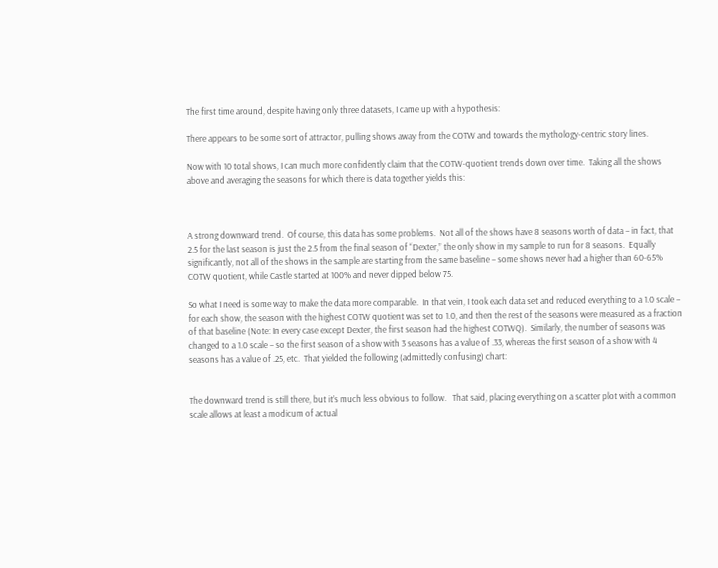The first time around, despite having only three datasets, I came up with a hypothesis:

There appears to be some sort of attractor, pulling shows away from the COTW and towards the mythology-centric story lines.

Now with 10 total shows, I can much more confidently claim that the COTW-quotient trends down over time.  Taking all the shows above and averaging the seasons for which there is data together yields this:



A strong downward trend.  Of course, this data has some problems.  Not all of the shows have 8 seasons worth of data – in fact, that 2.5 for the last season is just the 2.5 from the final season of “Dexter,” the only show in my sample to run for 8 seasons.  Equally significantly, not all of the shows in the sample are starting from the same baseline – some shows never had a higher than 60-65% COTW quotient, while Castle started at 100% and never dipped below 75.

So what I need is some way to make the data more comparable.  In that vein, I took each data set and reduced everything to a 1.0 scale – for each show, the season with the highest COTW quotient was set to 1.0, and then the rest of the seasons were measured as a fraction of that baseline (Note: In every case except Dexter, the first season had the highest COTWQ).  Similarly, the number of seasons was changed to a 1.0 scale – so the first season of a show with 3 seasons has a value of .33, whereas the first season of a show with 4 seasons has a value of .25, etc.  That yielded the following (admittedly confusing) chart:


The downward trend is still there, but it’s much less obvious to follow.   That said, placing everything on a scatter plot with a common scale allows at least a modicum of actual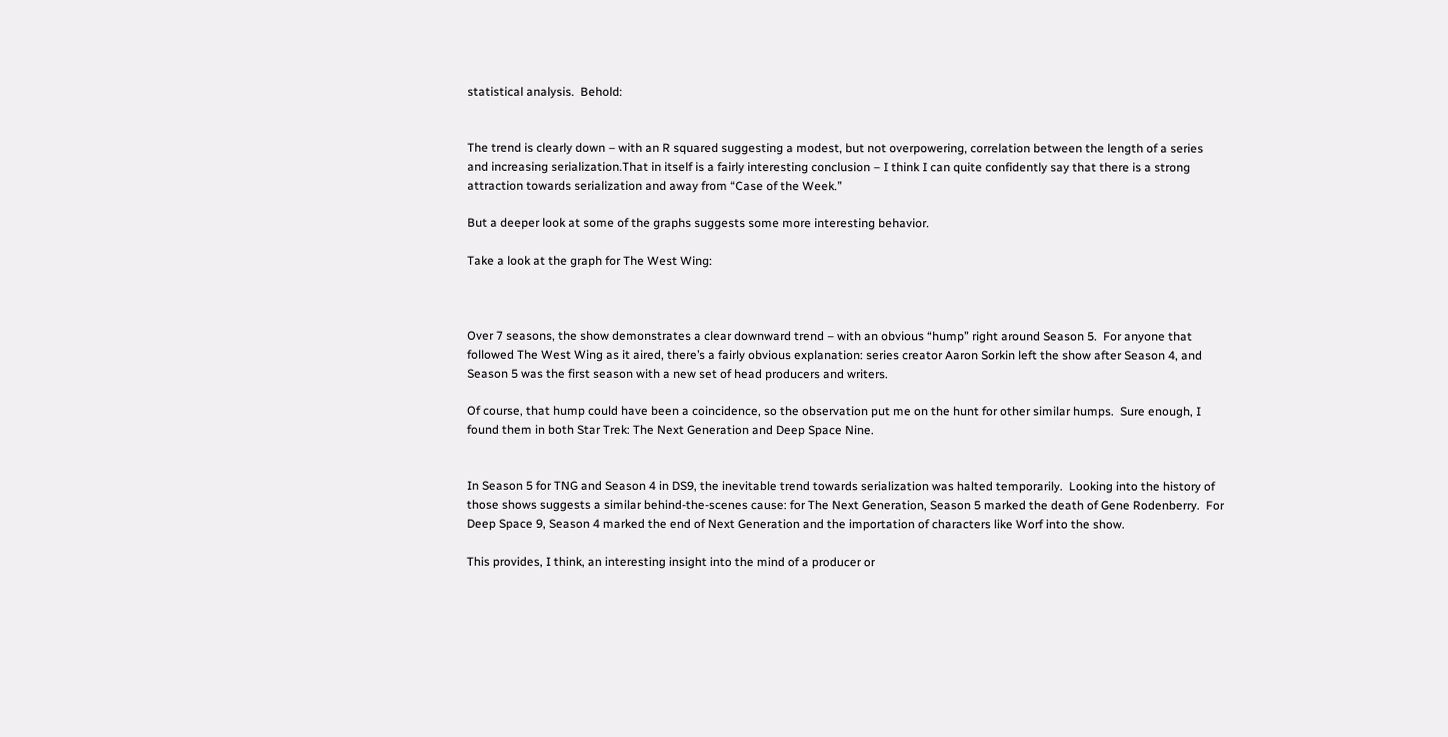statistical analysis.  Behold:


The trend is clearly down – with an R squared suggesting a modest, but not overpowering, correlation between the length of a series and increasing serialization.That in itself is a fairly interesting conclusion – I think I can quite confidently say that there is a strong attraction towards serialization and away from “Case of the Week.”

But a deeper look at some of the graphs suggests some more interesting behavior.

Take a look at the graph for The West Wing:



Over 7 seasons, the show demonstrates a clear downward trend – with an obvious “hump” right around Season 5.  For anyone that followed The West Wing as it aired, there’s a fairly obvious explanation: series creator Aaron Sorkin left the show after Season 4, and Season 5 was the first season with a new set of head producers and writers.

Of course, that hump could have been a coincidence, so the observation put me on the hunt for other similar humps.  Sure enough, I found them in both Star Trek: The Next Generation and Deep Space Nine.


In Season 5 for TNG and Season 4 in DS9, the inevitable trend towards serialization was halted temporarily.  Looking into the history of those shows suggests a similar behind-the-scenes cause: for The Next Generation, Season 5 marked the death of Gene Rodenberry.  For Deep Space 9, Season 4 marked the end of Next Generation and the importation of characters like Worf into the show.

This provides, I think, an interesting insight into the mind of a producer or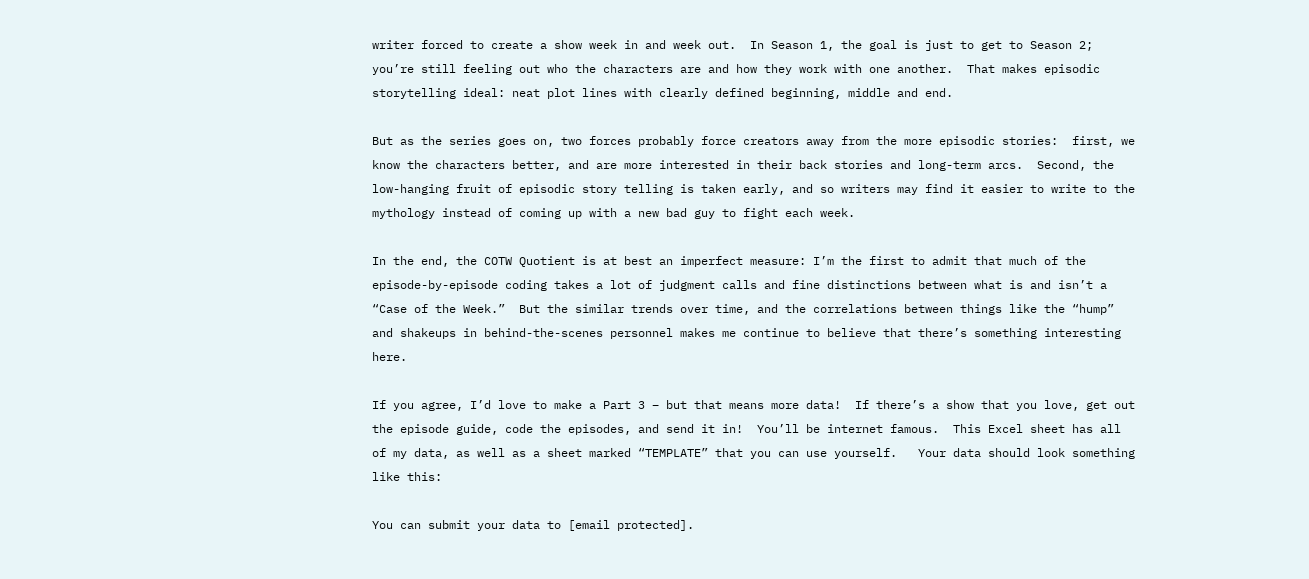writer forced to create a show week in and week out.  In Season 1, the goal is just to get to Season 2; you’re still feeling out who the characters are and how they work with one another.  That makes episodic storytelling ideal: neat plot lines with clearly defined beginning, middle and end.

But as the series goes on, two forces probably force creators away from the more episodic stories:  first, we know the characters better, and are more interested in their back stories and long-term arcs.  Second, the low-hanging fruit of episodic story telling is taken early, and so writers may find it easier to write to the mythology instead of coming up with a new bad guy to fight each week.

In the end, the COTW Quotient is at best an imperfect measure: I’m the first to admit that much of the episode-by-episode coding takes a lot of judgment calls and fine distinctions between what is and isn’t a “Case of the Week.”  But the similar trends over time, and the correlations between things like the “hump” and shakeups in behind-the-scenes personnel makes me continue to believe that there’s something interesting here.

If you agree, I’d love to make a Part 3 – but that means more data!  If there’s a show that you love, get out the episode guide, code the episodes, and send it in!  You’ll be internet famous.  This Excel sheet has all of my data, as well as a sheet marked “TEMPLATE” that you can use yourself.   Your data should look something like this:

You can submit your data to [email protected].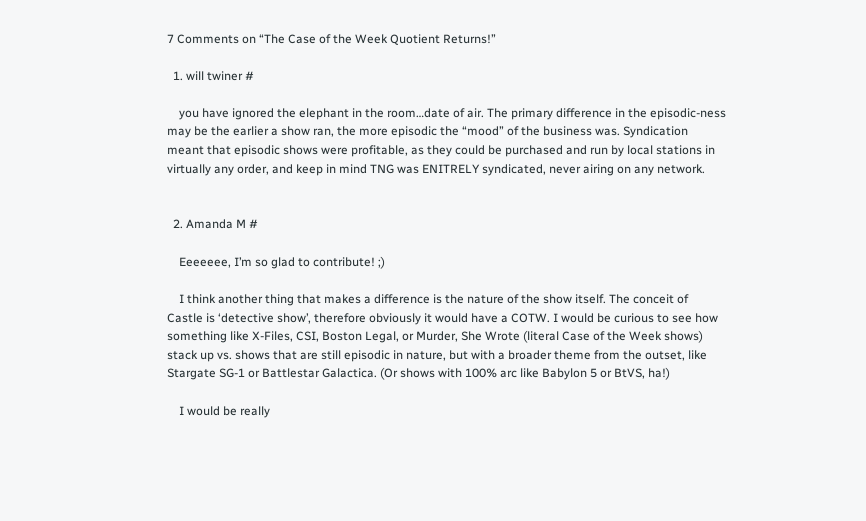7 Comments on “The Case of the Week Quotient Returns!”

  1. will twiner #

    you have ignored the elephant in the room…date of air. The primary difference in the episodic-ness may be the earlier a show ran, the more episodic the “mood” of the business was. Syndication meant that episodic shows were profitable, as they could be purchased and run by local stations in virtually any order, and keep in mind TNG was ENITRELY syndicated, never airing on any network.


  2. Amanda M #

    Eeeeeee, I’m so glad to contribute! ;)

    I think another thing that makes a difference is the nature of the show itself. The conceit of Castle is ‘detective show’, therefore obviously it would have a COTW. I would be curious to see how something like X-Files, CSI, Boston Legal, or Murder, She Wrote (literal Case of the Week shows) stack up vs. shows that are still episodic in nature, but with a broader theme from the outset, like Stargate SG-1 or Battlestar Galactica. (Or shows with 100% arc like Babylon 5 or BtVS, ha!)

    I would be really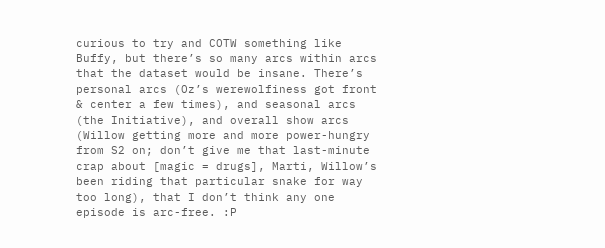curious to try and COTW something like Buffy, but there’s so many arcs within arcs that the dataset would be insane. There’s personal arcs (Oz’s werewolfiness got front & center a few times), and seasonal arcs (the Initiative), and overall show arcs (Willow getting more and more power-hungry from S2 on; don’t give me that last-minute crap about [magic = drugs], Marti, Willow’s been riding that particular snake for way too long), that I don’t think any one episode is arc-free. :P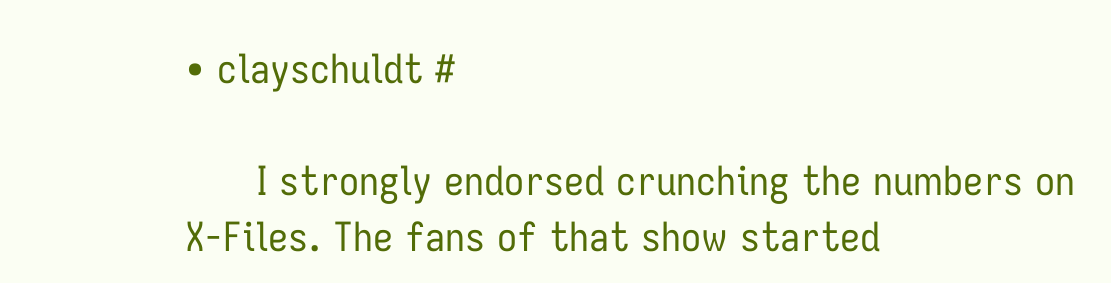• clayschuldt #

      I strongly endorsed crunching the numbers on X-Files. The fans of that show started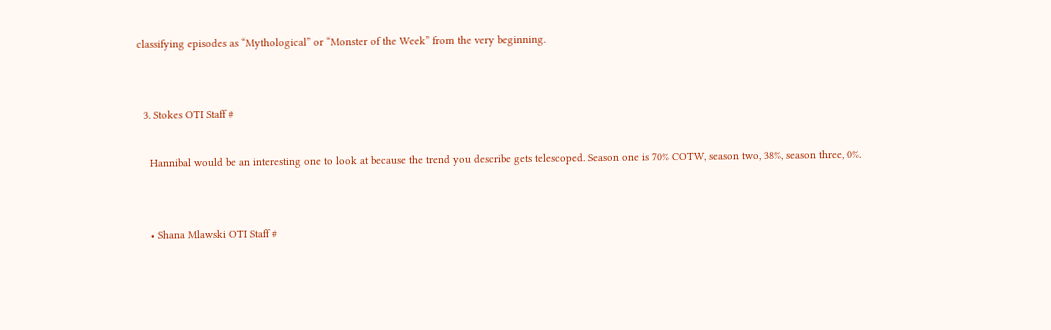classifying episodes as “Mythological” or “Monster of the Week” from the very beginning.


  3. Stokes OTI Staff #

    Hannibal would be an interesting one to look at because the trend you describe gets telescoped. Season one is 70% COTW, season two, 38%, season three, 0%.


    • Shana Mlawski OTI Staff #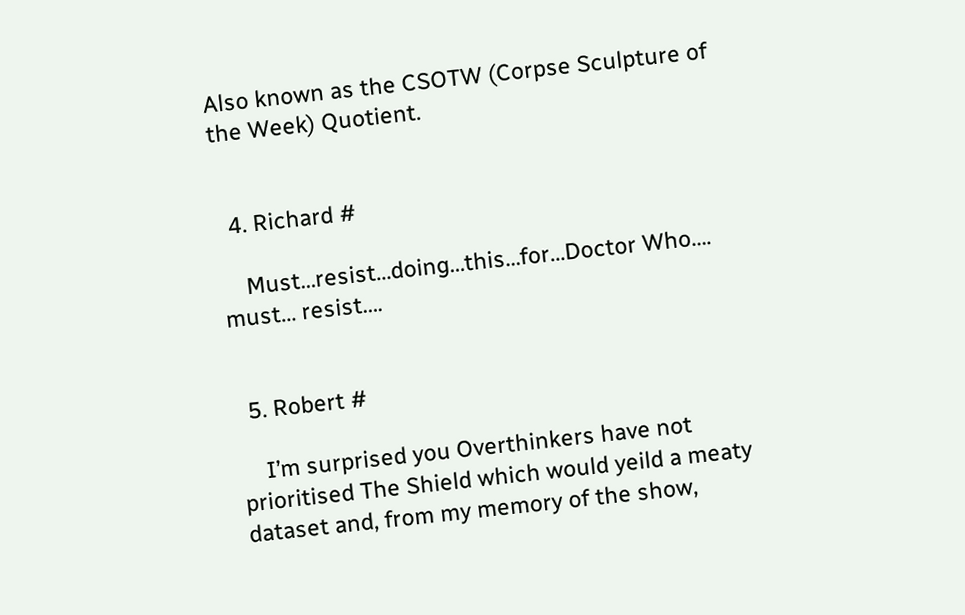Also known as the CSOTW (Corpse Sculpture of the Week) Quotient.


  4. Richard #

    Must…resist…doing…this…for…Doctor Who…. must… resist….


  5. Robert #

    I’m surprised you Overthinkers have not prioritised The Shield which would yeild a meaty dataset and, from my memory of the show,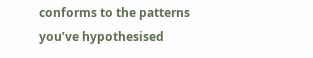conforms to the patterns you’ve hypothesised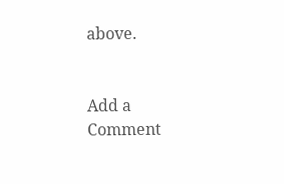above.


Add a Comment